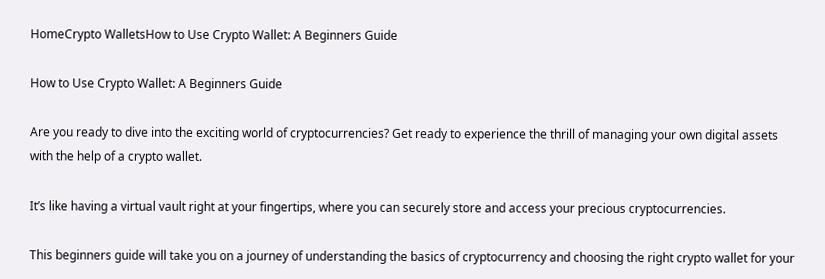HomeCrypto WalletsHow to Use Crypto Wallet: A Beginners Guide

How to Use Crypto Wallet: A Beginners Guide

Are you ready to dive into the exciting world of cryptocurrencies? Get ready to experience the thrill of managing your own digital assets with the help of a crypto wallet.

It’s like having a virtual vault right at your fingertips, where you can securely store and access your precious cryptocurrencies.

This beginners guide will take you on a journey of understanding the basics of cryptocurrency and choosing the right crypto wallet for your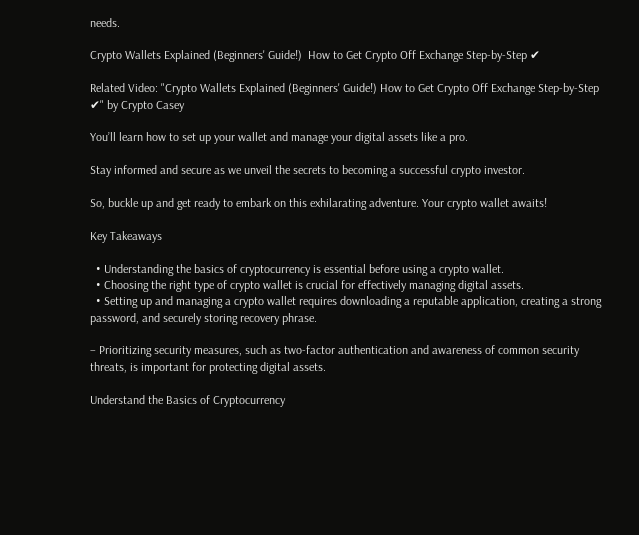needs.

Crypto Wallets Explained (Beginners' Guide!)  How to Get Crypto Off Exchange Step-by-Step ✔

Related Video: "Crypto Wallets Explained (Beginners' Guide!) How to Get Crypto Off Exchange Step-by-Step ✔" by Crypto Casey

You’ll learn how to set up your wallet and manage your digital assets like a pro.

Stay informed and secure as we unveil the secrets to becoming a successful crypto investor.

So, buckle up and get ready to embark on this exhilarating adventure. Your crypto wallet awaits!

Key Takeaways

  • Understanding the basics of cryptocurrency is essential before using a crypto wallet.
  • Choosing the right type of crypto wallet is crucial for effectively managing digital assets.
  • Setting up and managing a crypto wallet requires downloading a reputable application, creating a strong password, and securely storing recovery phrase.

– Prioritizing security measures, such as two-factor authentication and awareness of common security threats, is important for protecting digital assets.

Understand the Basics of Cryptocurrency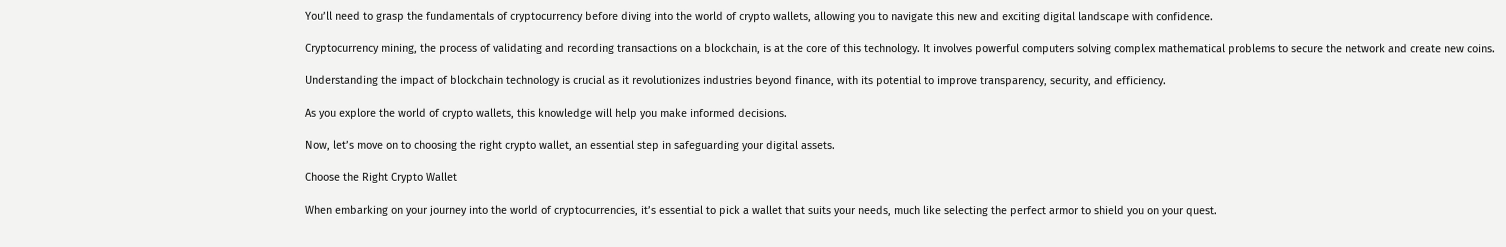You’ll need to grasp the fundamentals of cryptocurrency before diving into the world of crypto wallets, allowing you to navigate this new and exciting digital landscape with confidence.

Cryptocurrency mining, the process of validating and recording transactions on a blockchain, is at the core of this technology. It involves powerful computers solving complex mathematical problems to secure the network and create new coins.

Understanding the impact of blockchain technology is crucial as it revolutionizes industries beyond finance, with its potential to improve transparency, security, and efficiency.

As you explore the world of crypto wallets, this knowledge will help you make informed decisions.

Now, let’s move on to choosing the right crypto wallet, an essential step in safeguarding your digital assets.

Choose the Right Crypto Wallet

When embarking on your journey into the world of cryptocurrencies, it’s essential to pick a wallet that suits your needs, much like selecting the perfect armor to shield you on your quest.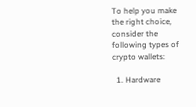To help you make the right choice, consider the following types of crypto wallets:

  1. Hardware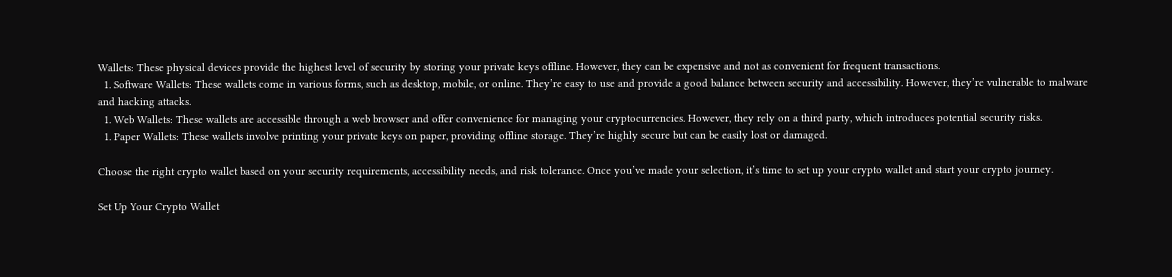Wallets: These physical devices provide the highest level of security by storing your private keys offline. However, they can be expensive and not as convenient for frequent transactions.
  1. Software Wallets: These wallets come in various forms, such as desktop, mobile, or online. They’re easy to use and provide a good balance between security and accessibility. However, they’re vulnerable to malware and hacking attacks.
  1. Web Wallets: These wallets are accessible through a web browser and offer convenience for managing your cryptocurrencies. However, they rely on a third party, which introduces potential security risks.
  1. Paper Wallets: These wallets involve printing your private keys on paper, providing offline storage. They’re highly secure but can be easily lost or damaged.

Choose the right crypto wallet based on your security requirements, accessibility needs, and risk tolerance. Once you’ve made your selection, it’s time to set up your crypto wallet and start your crypto journey.

Set Up Your Crypto Wallet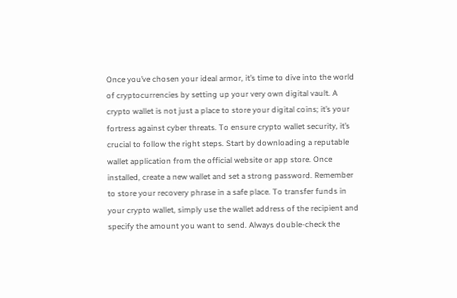Once you’ve chosen your ideal armor, it’s time to dive into the world of cryptocurrencies by setting up your very own digital vault. A crypto wallet is not just a place to store your digital coins; it’s your fortress against cyber threats. To ensure crypto wallet security, it’s crucial to follow the right steps. Start by downloading a reputable wallet application from the official website or app store. Once installed, create a new wallet and set a strong password. Remember to store your recovery phrase in a safe place. To transfer funds in your crypto wallet, simply use the wallet address of the recipient and specify the amount you want to send. Always double-check the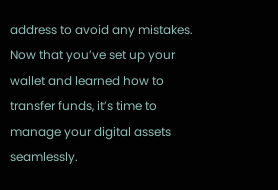address to avoid any mistakes. Now that you’ve set up your wallet and learned how to transfer funds, it’s time to manage your digital assets seamlessly.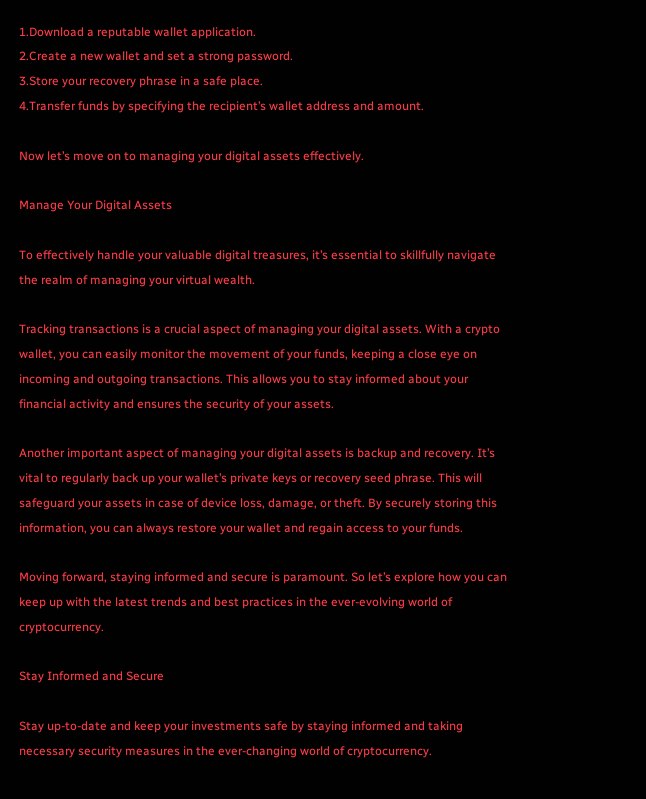1.Download a reputable wallet application.
2.Create a new wallet and set a strong password.
3.Store your recovery phrase in a safe place.
4.Transfer funds by specifying the recipient’s wallet address and amount.

Now let’s move on to managing your digital assets effectively.

Manage Your Digital Assets

To effectively handle your valuable digital treasures, it’s essential to skillfully navigate the realm of managing your virtual wealth.

Tracking transactions is a crucial aspect of managing your digital assets. With a crypto wallet, you can easily monitor the movement of your funds, keeping a close eye on incoming and outgoing transactions. This allows you to stay informed about your financial activity and ensures the security of your assets.

Another important aspect of managing your digital assets is backup and recovery. It’s vital to regularly back up your wallet’s private keys or recovery seed phrase. This will safeguard your assets in case of device loss, damage, or theft. By securely storing this information, you can always restore your wallet and regain access to your funds.

Moving forward, staying informed and secure is paramount. So let’s explore how you can keep up with the latest trends and best practices in the ever-evolving world of cryptocurrency.

Stay Informed and Secure

Stay up-to-date and keep your investments safe by staying informed and taking necessary security measures in the ever-changing world of cryptocurrency.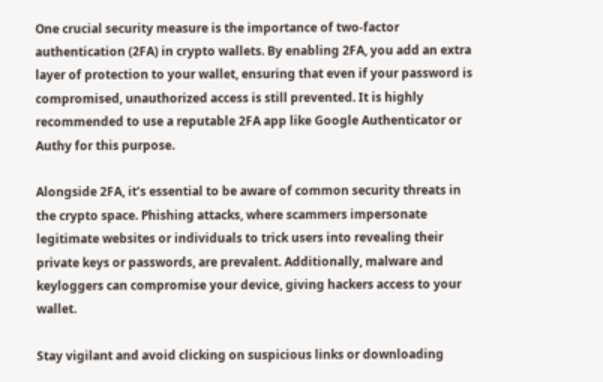One crucial security measure is the importance of two-factor authentication (2FA) in crypto wallets. By enabling 2FA, you add an extra layer of protection to your wallet, ensuring that even if your password is compromised, unauthorized access is still prevented. It is highly recommended to use a reputable 2FA app like Google Authenticator or Authy for this purpose.

Alongside 2FA, it’s essential to be aware of common security threats in the crypto space. Phishing attacks, where scammers impersonate legitimate websites or individuals to trick users into revealing their private keys or passwords, are prevalent. Additionally, malware and keyloggers can compromise your device, giving hackers access to your wallet.

Stay vigilant and avoid clicking on suspicious links or downloading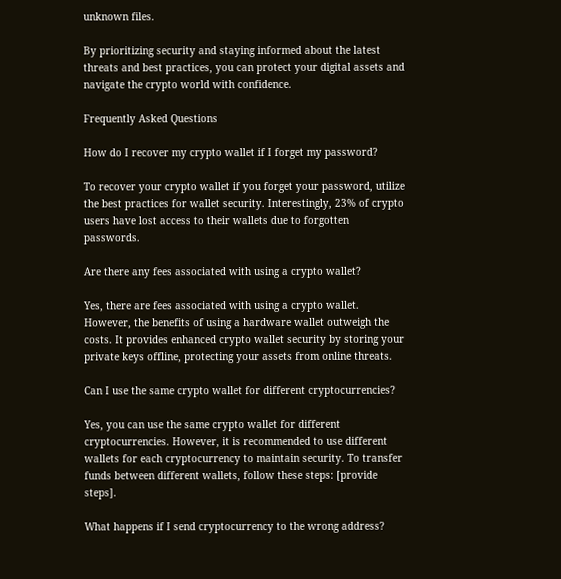unknown files.

By prioritizing security and staying informed about the latest threats and best practices, you can protect your digital assets and navigate the crypto world with confidence.

Frequently Asked Questions

How do I recover my crypto wallet if I forget my password?

To recover your crypto wallet if you forget your password, utilize the best practices for wallet security. Interestingly, 23% of crypto users have lost access to their wallets due to forgotten passwords.

Are there any fees associated with using a crypto wallet?

Yes, there are fees associated with using a crypto wallet. However, the benefits of using a hardware wallet outweigh the costs. It provides enhanced crypto wallet security by storing your private keys offline, protecting your assets from online threats.

Can I use the same crypto wallet for different cryptocurrencies?

Yes, you can use the same crypto wallet for different cryptocurrencies. However, it is recommended to use different wallets for each cryptocurrency to maintain security. To transfer funds between different wallets, follow these steps: [provide steps].

What happens if I send cryptocurrency to the wrong address?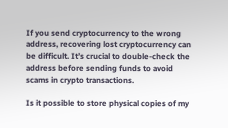If you send cryptocurrency to the wrong address, recovering lost cryptocurrency can be difficult. It’s crucial to double-check the address before sending funds to avoid scams in crypto transactions.

Is it possible to store physical copies of my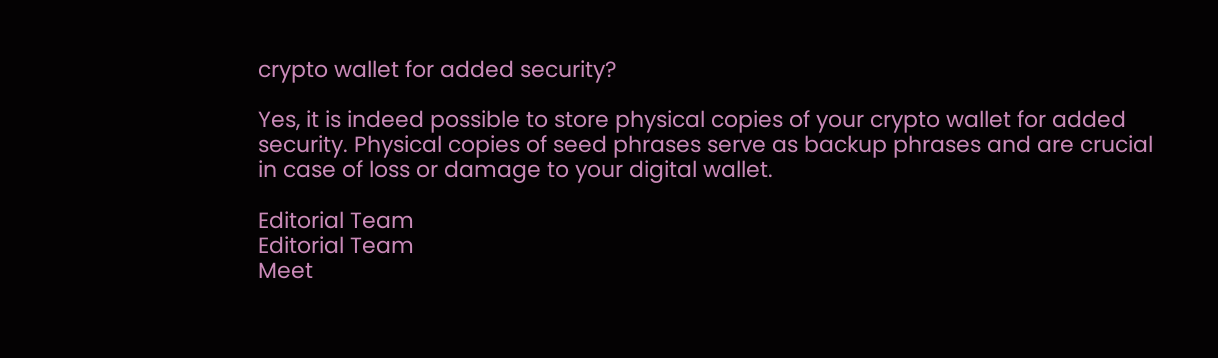crypto wallet for added security?

Yes, it is indeed possible to store physical copies of your crypto wallet for added security. Physical copies of seed phrases serve as backup phrases and are crucial in case of loss or damage to your digital wallet.

Editorial Team
Editorial Team
Meet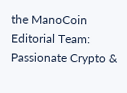the ManoCoin Editorial Team: Passionate Crypto &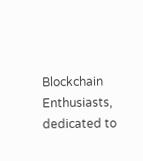Blockchain Enthusiasts, dedicated to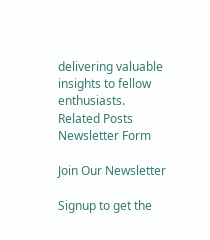delivering valuable insights to fellow enthusiasts.
Related Posts
Newsletter Form

Join Our Newsletter

Signup to get the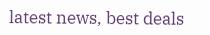latest news, best deals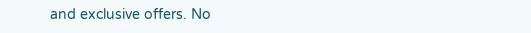and exclusive offers. No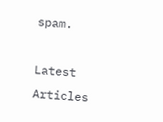spam.

Latest Articles